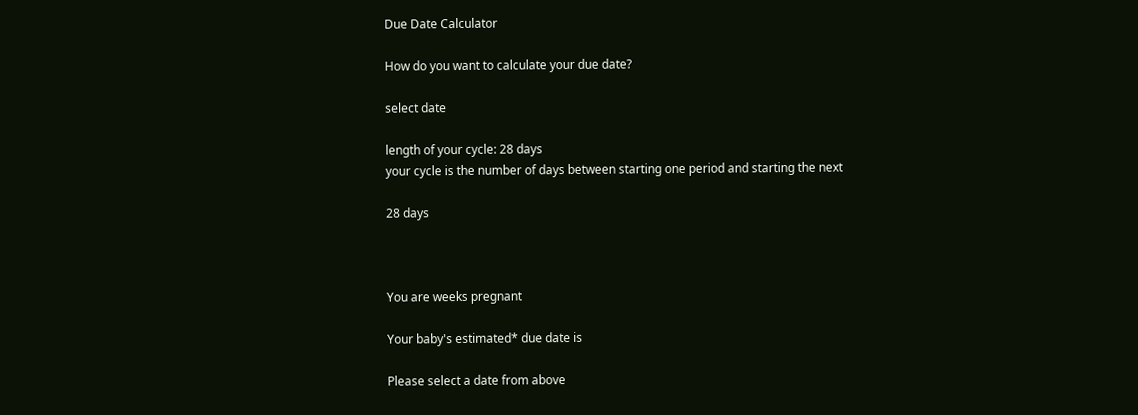Due Date Calculator

How do you want to calculate your due date?

select date

length of your cycle: 28 days
your cycle is the number of days between starting one period and starting the next

28 days



You are weeks pregnant

Your baby's estimated* due date is

Please select a date from above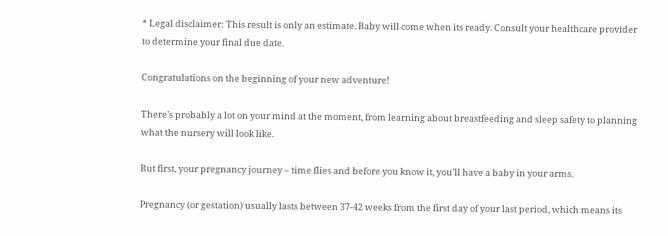* Legal disclaimer: This result is only an estimate. Baby will come when its ready. Consult your healthcare provider to determine your final due date.

Congratulations on the beginning of your new adventure!

There’s probably a lot on your mind at the moment, from learning about breastfeeding and sleep safety to planning what the nursery will look like.

But first, your pregnancy journey – time flies and before you know it, you’ll have a baby in your arms.

Pregnancy (or gestation) usually lasts between 37-42 weeks from the first day of your last period, which means its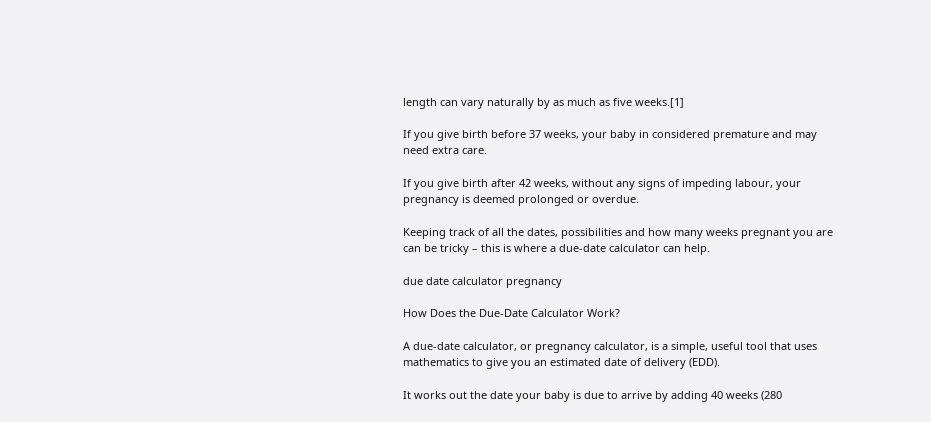length can vary naturally by as much as five weeks.[1]

If you give birth before 37 weeks, your baby in considered premature and may need extra care.

If you give birth after 42 weeks, without any signs of impeding labour, your pregnancy is deemed prolonged or overdue.

Keeping track of all the dates, possibilities and how many weeks pregnant you are can be tricky – this is where a due-date calculator can help.

due date calculator pregnancy

How Does the Due-Date Calculator Work?

A due-date calculator, or pregnancy calculator, is a simple, useful tool that uses mathematics to give you an estimated date of delivery (EDD).

It works out the date your baby is due to arrive by adding 40 weeks (280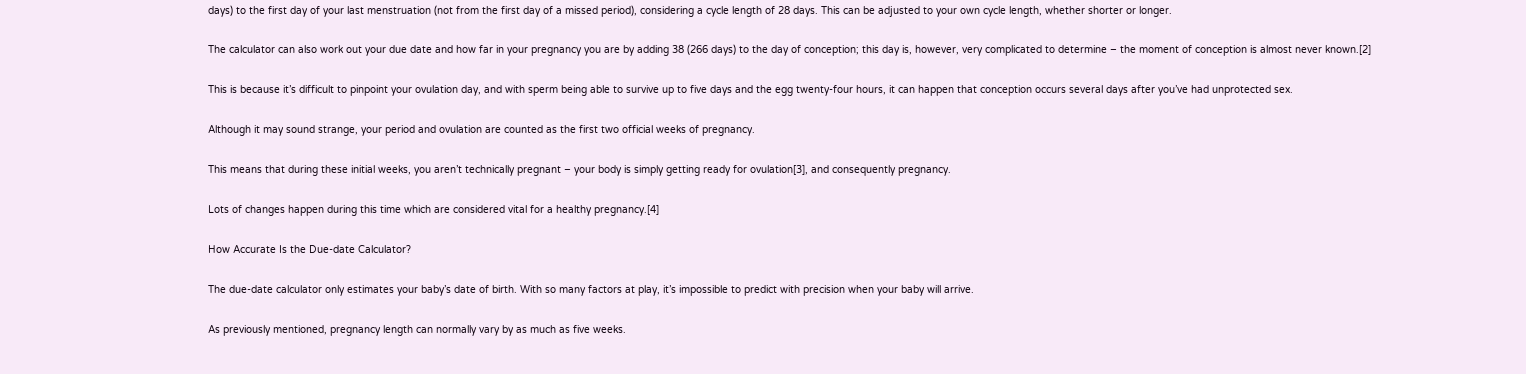days) to the first day of your last menstruation (not from the first day of a missed period), considering a cycle length of 28 days. This can be adjusted to your own cycle length, whether shorter or longer.

The calculator can also work out your due date and how far in your pregnancy you are by adding 38 (266 days) to the day of conception; this day is, however, very complicated to determine – the moment of conception is almost never known.[2]

This is because it’s difficult to pinpoint your ovulation day, and with sperm being able to survive up to five days and the egg twenty-four hours, it can happen that conception occurs several days after you’ve had unprotected sex.

Although it may sound strange, your period and ovulation are counted as the first two official weeks of pregnancy.

This means that during these initial weeks, you aren’t technically pregnant – your body is simply getting ready for ovulation[3], and consequently pregnancy.

Lots of changes happen during this time which are considered vital for a healthy pregnancy.[4]

How Accurate Is the Due-date Calculator?

The due-date calculator only estimates your baby’s date of birth. With so many factors at play, it’s impossible to predict with precision when your baby will arrive.

As previously mentioned, pregnancy length can normally vary by as much as five weeks.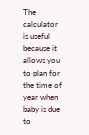The calculator is useful because it allows you to plan for the time of year when baby is due to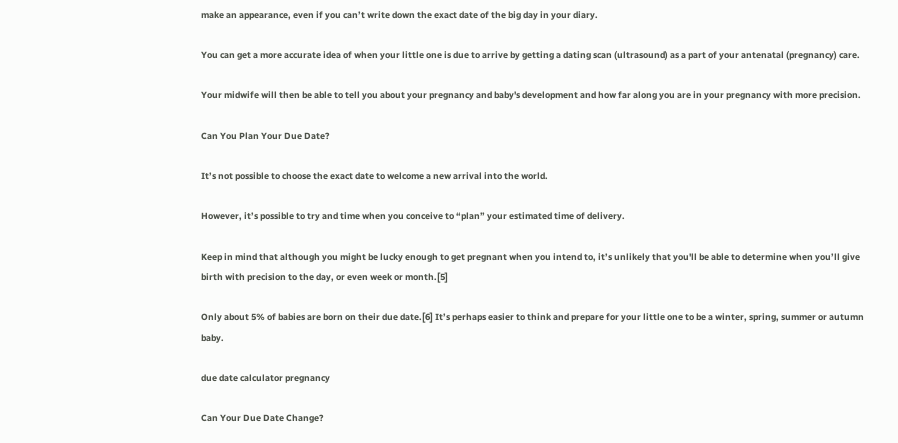make an appearance, even if you can’t write down the exact date of the big day in your diary.

You can get a more accurate idea of when your little one is due to arrive by getting a dating scan (ultrasound) as a part of your antenatal (pregnancy) care.

Your midwife will then be able to tell you about your pregnancy and baby's development and how far along you are in your pregnancy with more precision.

Can You Plan Your Due Date?

It’s not possible to choose the exact date to welcome a new arrival into the world.

However, it’s possible to try and time when you conceive to “plan” your estimated time of delivery.

Keep in mind that although you might be lucky enough to get pregnant when you intend to, it’s unlikely that you'll be able to determine when you’ll give birth with precision to the day, or even week or month.[5]

Only about 5% of babies are born on their due date.[6] It’s perhaps easier to think and prepare for your little one to be a winter, spring, summer or autumn baby.

due date calculator pregnancy

Can Your Due Date Change?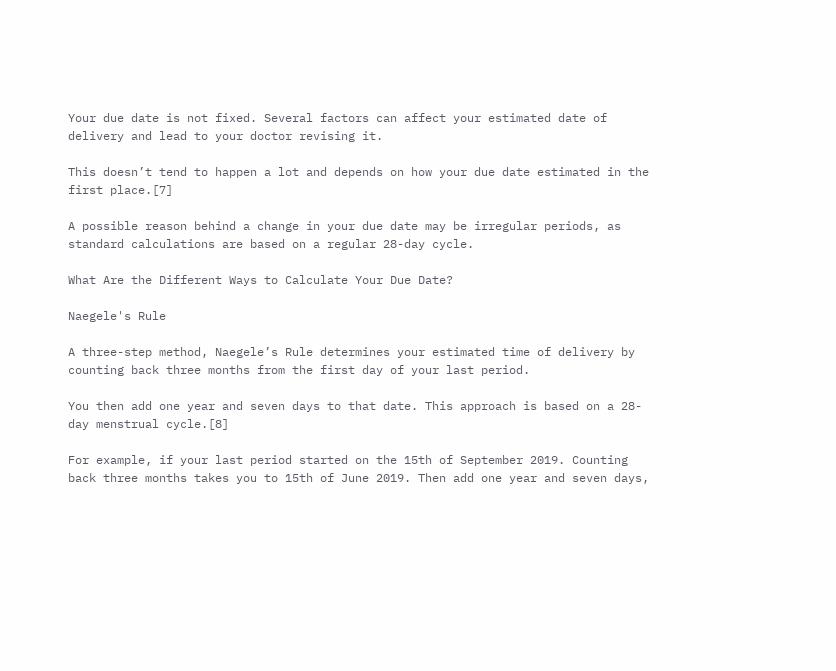Your due date is not fixed. Several factors can affect your estimated date of delivery and lead to your doctor revising it.

This doesn’t tend to happen a lot and depends on how your due date estimated in the first place.[7]

A possible reason behind a change in your due date may be irregular periods, as standard calculations are based on a regular 28-day cycle.

What Are the Different Ways to Calculate Your Due Date?

Naegele's Rule

A three-step method, Naegele’s Rule determines your estimated time of delivery by counting back three months from the first day of your last period.

You then add one year and seven days to that date. This approach is based on a 28-day menstrual cycle.[8]

For example, if your last period started on the 15th of September 2019. Counting back three months takes you to 15th of June 2019. Then add one year and seven days,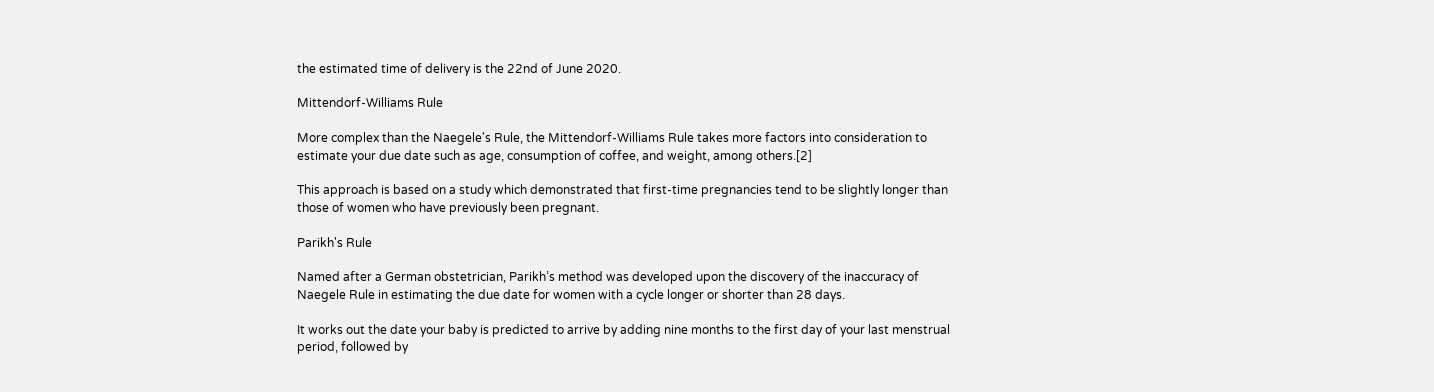the estimated time of delivery is the 22nd of June 2020.

Mittendorf-Williams Rule

More complex than the Naegele's Rule, the Mittendorf-Williams Rule takes more factors into consideration to estimate your due date such as age, consumption of coffee, and weight, among others.[2]

This approach is based on a study which demonstrated that first-time pregnancies tend to be slightly longer than those of women who have previously been pregnant.

Parikh's Rule

Named after a German obstetrician, Parikh’s method was developed upon the discovery of the inaccuracy of Naegele Rule in estimating the due date for women with a cycle longer or shorter than 28 days.

It works out the date your baby is predicted to arrive by adding nine months to the first day of your last menstrual period, followed by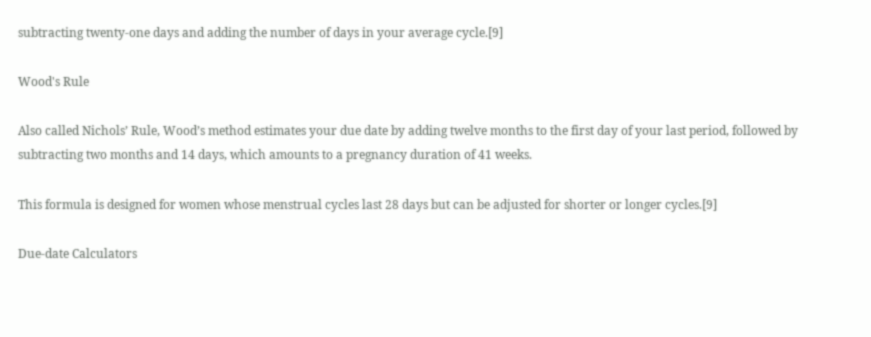subtracting twenty-one days and adding the number of days in your average cycle.[9]

Wood's Rule

Also called Nichols’ Rule, Wood’s method estimates your due date by adding twelve months to the first day of your last period, followed by subtracting two months and 14 days, which amounts to a pregnancy duration of 41 weeks.

This formula is designed for women whose menstrual cycles last 28 days but can be adjusted for shorter or longer cycles.[9]

Due-date Calculators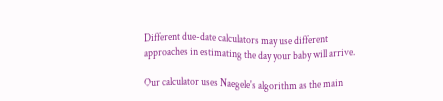Different due-date calculators may use different approaches in estimating the day your baby will arrive.

Our calculator uses Naegele's algorithm as the main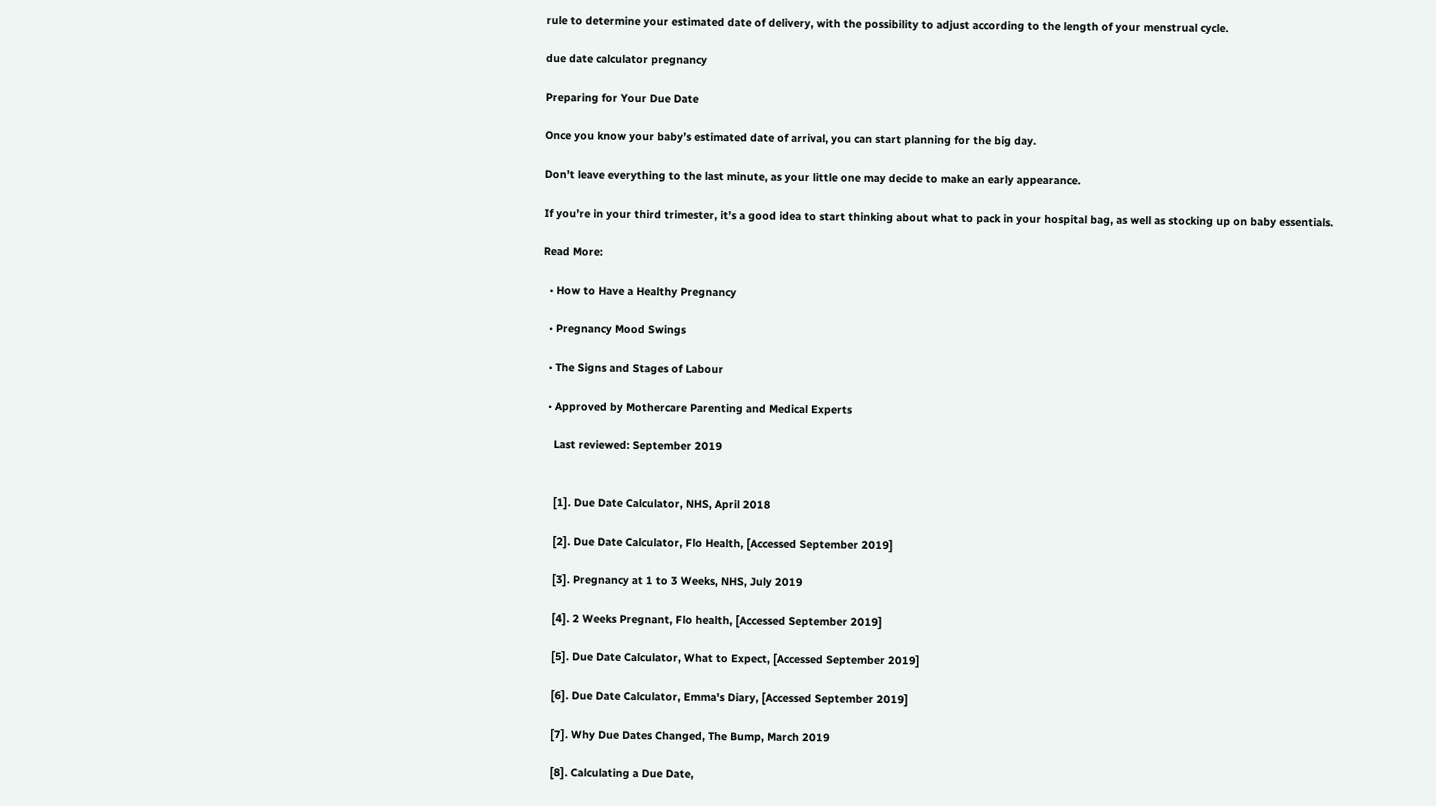rule to determine your estimated date of delivery, with the possibility to adjust according to the length of your menstrual cycle.

due date calculator pregnancy

Preparing for Your Due Date

Once you know your baby’s estimated date of arrival, you can start planning for the big day.

Don’t leave everything to the last minute, as your little one may decide to make an early appearance.

If you’re in your third trimester, it’s a good idea to start thinking about what to pack in your hospital bag, as well as stocking up on baby essentials.

Read More:

  • How to Have a Healthy Pregnancy

  • Pregnancy Mood Swings

  • The Signs and Stages of Labour

  • Approved by Mothercare Parenting and Medical Experts

    Last reviewed: September 2019


    [1]. Due Date Calculator, NHS, April 2018

    [2]. Due Date Calculator, Flo Health, [Accessed September 2019]

    [3]. Pregnancy at 1 to 3 Weeks, NHS, July 2019

    [4]. 2 Weeks Pregnant, Flo health, [Accessed September 2019]

    [5]. Due Date Calculator, What to Expect, [Accessed September 2019]

    [6]. Due Date Calculator, Emma's Diary, [Accessed September 2019]

    [7]. Why Due Dates Changed, The Bump, March 2019

    [8]. Calculating a Due Date,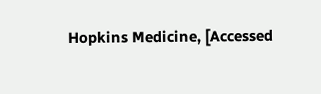Hopkins Medicine, [Accessed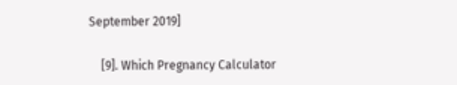September 2019]

    [9]. Which Pregnancy Calculator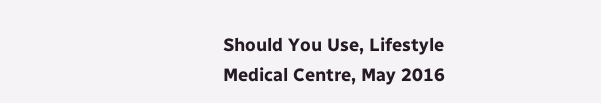Should You Use, Lifestyle Medical Centre, May 2016